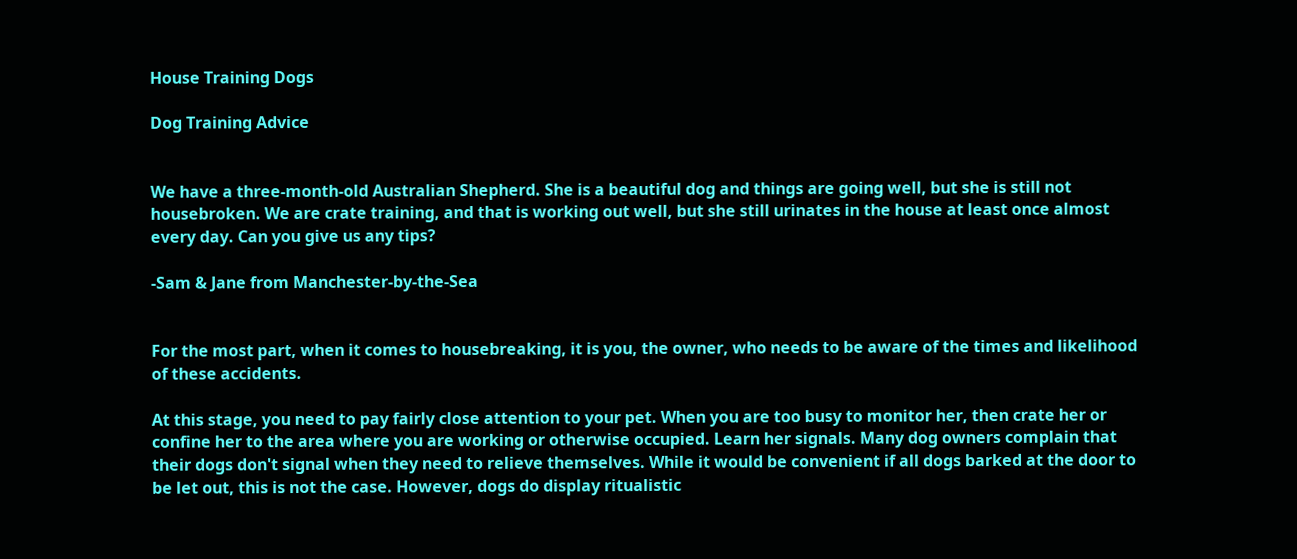House Training Dogs

Dog Training Advice


We have a three-month-old Australian Shepherd. She is a beautiful dog and things are going well, but she is still not housebroken. We are crate training, and that is working out well, but she still urinates in the house at least once almost every day. Can you give us any tips?

-Sam & Jane from Manchester-by-the-Sea


For the most part, when it comes to housebreaking, it is you, the owner, who needs to be aware of the times and likelihood of these accidents.

At this stage, you need to pay fairly close attention to your pet. When you are too busy to monitor her, then crate her or confine her to the area where you are working or otherwise occupied. Learn her signals. Many dog owners complain that their dogs don't signal when they need to relieve themselves. While it would be convenient if all dogs barked at the door to be let out, this is not the case. However, dogs do display ritualistic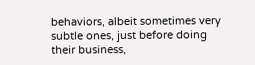behaviors, albeit sometimes very subtle ones, just before doing their business,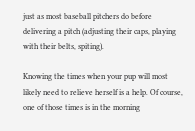just as most baseball pitchers do before delivering a pitch (adjusting their caps, playing with their belts, spiting).

Knowing the times when your pup will most likely need to relieve herself is a help. Of course, one of those times is in the morning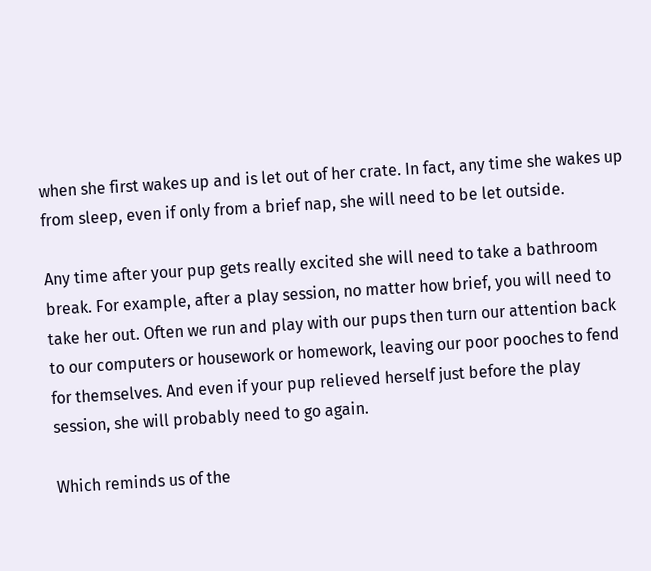when she first wakes up and is let out of her crate. In fact, any time she wakes up from sleep, even if only from a brief nap, she will need to be let outside.

Any time after your pup gets really excited she will need to take a bathroom break. For example, after a play session, no matter how brief, you will need to take her out. Often we run and play with our pups then turn our attention back to our computers or housework or homework, leaving our poor pooches to fend for themselves. And even if your pup relieved herself just before the play session, she will probably need to go again.

Which reminds us of the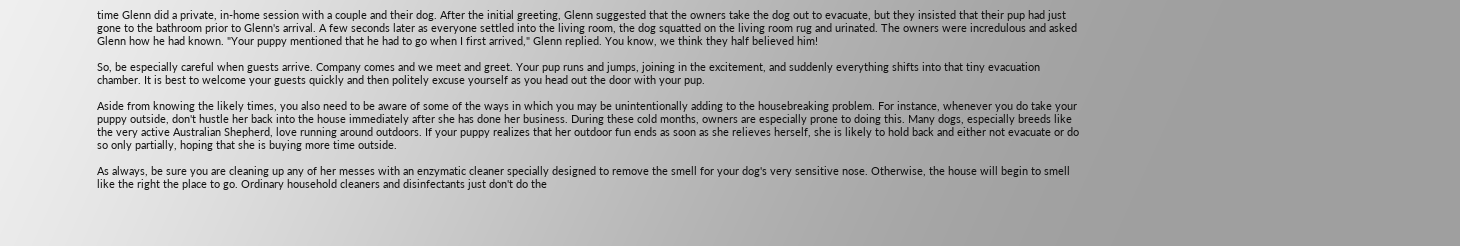time Glenn did a private, in-home session with a couple and their dog. After the initial greeting, Glenn suggested that the owners take the dog out to evacuate, but they insisted that their pup had just gone to the bathroom prior to Glenn's arrival. A few seconds later as everyone settled into the living room, the dog squatted on the living room rug and urinated. The owners were incredulous and asked Glenn how he had known. "Your puppy mentioned that he had to go when I first arrived," Glenn replied. You know, we think they half believed him!

So, be especially careful when guests arrive. Company comes and we meet and greet. Your pup runs and jumps, joining in the excitement, and suddenly everything shifts into that tiny evacuation chamber. It is best to welcome your guests quickly and then politely excuse yourself as you head out the door with your pup.

Aside from knowing the likely times, you also need to be aware of some of the ways in which you may be unintentionally adding to the housebreaking problem. For instance, whenever you do take your puppy outside, don't hustle her back into the house immediately after she has done her business. During these cold months, owners are especially prone to doing this. Many dogs, especially breeds like the very active Australian Shepherd, love running around outdoors. If your puppy realizes that her outdoor fun ends as soon as she relieves herself, she is likely to hold back and either not evacuate or do so only partially, hoping that she is buying more time outside.

As always, be sure you are cleaning up any of her messes with an enzymatic cleaner specially designed to remove the smell for your dog's very sensitive nose. Otherwise, the house will begin to smell like the right the place to go. Ordinary household cleaners and disinfectants just don't do the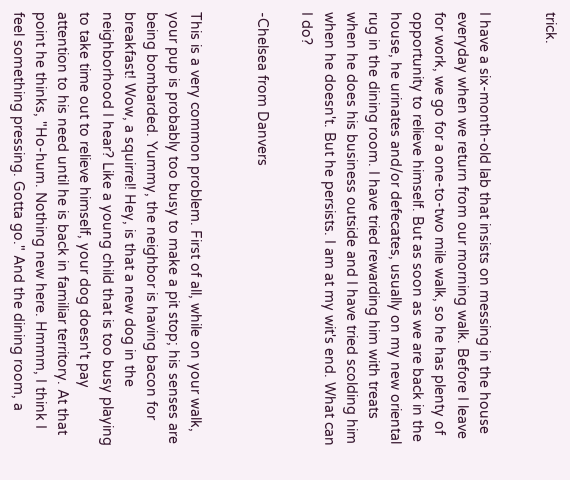trick.


I have a six-month-old lab that insists on messing in the house everyday when we return from our morning walk. Before I leave for work, we go for a one-to-two mile walk, so he has plenty of opportunity to relieve himself. But as soon as we are back in the house, he urinates and/or defecates, usually on my new oriental rug in the dining room. I have tried rewarding him with treats when he does his business outside and I have tried scolding him when he doesn't. But he persists. I am at my wit's end. What can I do?

-Chelsea from Danvers


This is a very common problem. First of all, while on your walk, your pup is probably too busy to make a pit stop; his senses are being bombarded. Yummy, the neighbor is having bacon for breakfast! Wow, a squirrel! Hey, is that a new dog in the neighborhood I hear? Like a young child that is too busy playing to take time out to relieve himself, your dog doesn't pay attention to his need until he is back in familiar territory. At that point he thinks, "Ho-hum. Nothing new here. Hmmm, I think I feel something pressing. Gotta go." And the dining room, a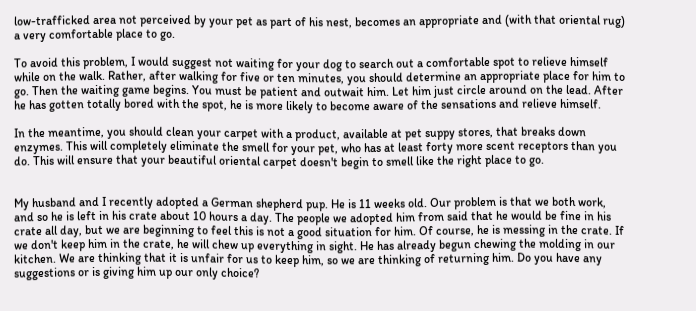low-trafficked area not perceived by your pet as part of his nest, becomes an appropriate and (with that oriental rug) a very comfortable place to go.

To avoid this problem, I would suggest not waiting for your dog to search out a comfortable spot to relieve himself while on the walk. Rather, after walking for five or ten minutes, you should determine an appropriate place for him to go. Then the waiting game begins. You must be patient and outwait him. Let him just circle around on the lead. After he has gotten totally bored with the spot, he is more likely to become aware of the sensations and relieve himself.

In the meantime, you should clean your carpet with a product, available at pet suppy stores, that breaks down enzymes. This will completely eliminate the smell for your pet, who has at least forty more scent receptors than you do. This will ensure that your beautiful oriental carpet doesn't begin to smell like the right place to go.


My husband and I recently adopted a German shepherd pup. He is 11 weeks old. Our problem is that we both work, and so he is left in his crate about 10 hours a day. The people we adopted him from said that he would be fine in his crate all day, but we are beginning to feel this is not a good situation for him. Of course, he is messing in the crate. If we don't keep him in the crate, he will chew up everything in sight. He has already begun chewing the molding in our kitchen. We are thinking that it is unfair for us to keep him, so we are thinking of returning him. Do you have any suggestions or is giving him up our only choice?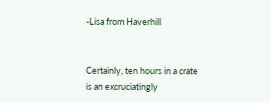-Lisa from Haverhill


Certainly, ten hours in a crate is an excruciatingly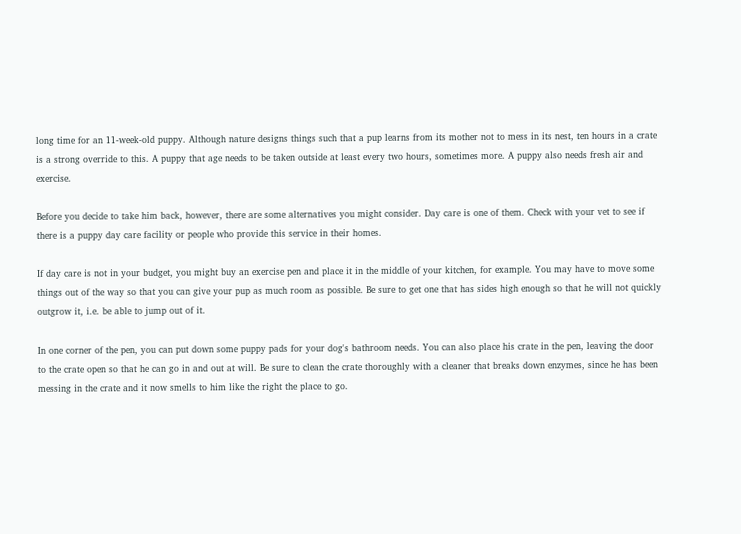long time for an 11-week-old puppy. Although nature designs things such that a pup learns from its mother not to mess in its nest, ten hours in a crate is a strong override to this. A puppy that age needs to be taken outside at least every two hours, sometimes more. A puppy also needs fresh air and exercise.

Before you decide to take him back, however, there are some alternatives you might consider. Day care is one of them. Check with your vet to see if there is a puppy day care facility or people who provide this service in their homes.

If day care is not in your budget, you might buy an exercise pen and place it in the middle of your kitchen, for example. You may have to move some things out of the way so that you can give your pup as much room as possible. Be sure to get one that has sides high enough so that he will not quickly outgrow it, i.e. be able to jump out of it.

In one corner of the pen, you can put down some puppy pads for your dog's bathroom needs. You can also place his crate in the pen, leaving the door to the crate open so that he can go in and out at will. Be sure to clean the crate thoroughly with a cleaner that breaks down enzymes, since he has been messing in the crate and it now smells to him like the right the place to go.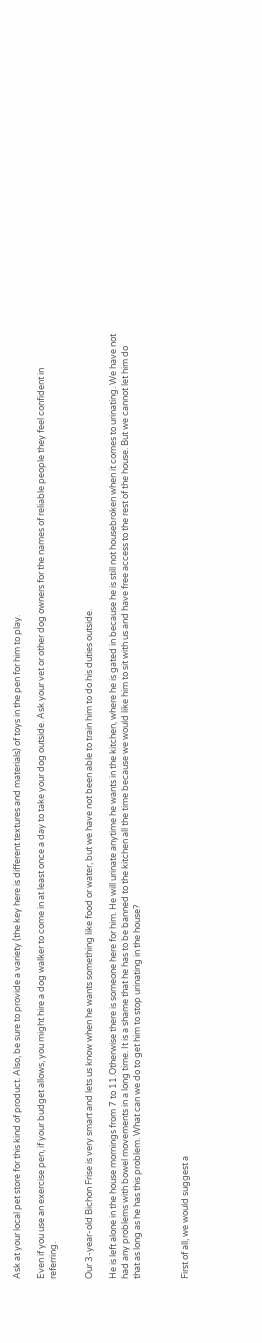Ask at your local pet store for this kind of product. Also, be sure to provide a variety (the key here is different textures and materials) of toys in the pen for him to play.

Even if you use an exercise pen, if your budget allows, you might hire a dog walker to come in at least once a day to take your dog outside. Ask your vet or other dog owners for the names of reliable people they feel confident in referring.


Our 3-year-old Bichon Frise is very smart and lets us know when he wants something like food or water, but we have not been able to train him to do his duties outside.

He is left alone in the house mornings from 7 to 11.Otherwise there is someone here for him. He will urinate anytime he wants in the kitchen, where he is gated in because he is still not housebroken when it comes to urinating. We have not had any problems with bowel movements in a long time. It is a shame that he has to be banned to the kitchen all the time because we would like him to sit with us and have free access to the rest of the house. But we cannot let him do that as long as he has this problem. What can we do to get him to stop urinating in the house?



First of all, we would suggest a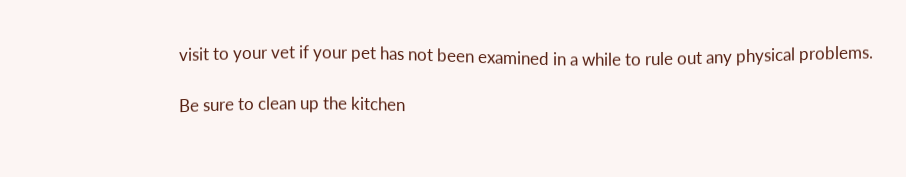visit to your vet if your pet has not been examined in a while to rule out any physical problems.

Be sure to clean up the kitchen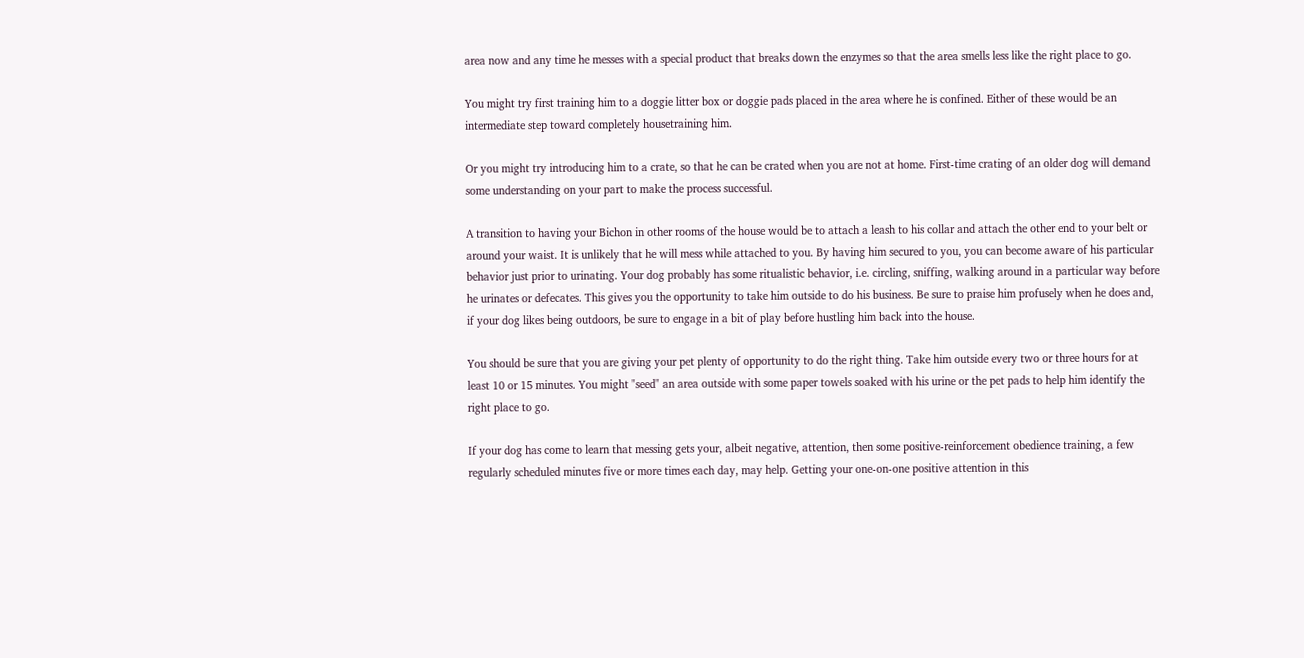area now and any time he messes with a special product that breaks down the enzymes so that the area smells less like the right place to go.

You might try first training him to a doggie litter box or doggie pads placed in the area where he is confined. Either of these would be an intermediate step toward completely housetraining him.

Or you might try introducing him to a crate, so that he can be crated when you are not at home. First-time crating of an older dog will demand some understanding on your part to make the process successful.

A transition to having your Bichon in other rooms of the house would be to attach a leash to his collar and attach the other end to your belt or around your waist. It is unlikely that he will mess while attached to you. By having him secured to you, you can become aware of his particular behavior just prior to urinating. Your dog probably has some ritualistic behavior, i.e. circling, sniffing, walking around in a particular way before he urinates or defecates. This gives you the opportunity to take him outside to do his business. Be sure to praise him profusely when he does and, if your dog likes being outdoors, be sure to engage in a bit of play before hustling him back into the house.

You should be sure that you are giving your pet plenty of opportunity to do the right thing. Take him outside every two or three hours for at least 10 or 15 minutes. You might "seed" an area outside with some paper towels soaked with his urine or the pet pads to help him identify the right place to go.

If your dog has come to learn that messing gets your, albeit negative, attention, then some positive-reinforcement obedience training, a few regularly scheduled minutes five or more times each day, may help. Getting your one-on-one positive attention in this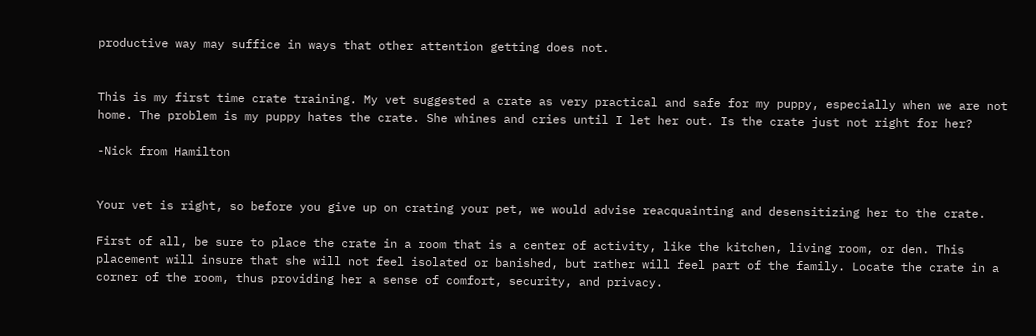productive way may suffice in ways that other attention getting does not.


This is my first time crate training. My vet suggested a crate as very practical and safe for my puppy, especially when we are not home. The problem is my puppy hates the crate. She whines and cries until I let her out. Is the crate just not right for her?

-Nick from Hamilton


Your vet is right, so before you give up on crating your pet, we would advise reacquainting and desensitizing her to the crate.

First of all, be sure to place the crate in a room that is a center of activity, like the kitchen, living room, or den. This placement will insure that she will not feel isolated or banished, but rather will feel part of the family. Locate the crate in a corner of the room, thus providing her a sense of comfort, security, and privacy.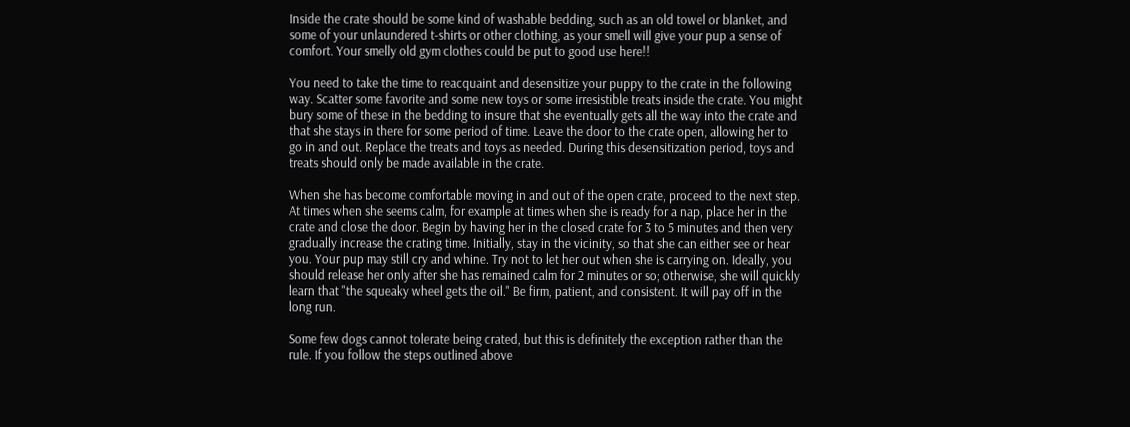Inside the crate should be some kind of washable bedding, such as an old towel or blanket, and some of your unlaundered t-shirts or other clothing, as your smell will give your pup a sense of comfort. Your smelly old gym clothes could be put to good use here!!

You need to take the time to reacquaint and desensitize your puppy to the crate in the following way. Scatter some favorite and some new toys or some irresistible treats inside the crate. You might bury some of these in the bedding to insure that she eventually gets all the way into the crate and that she stays in there for some period of time. Leave the door to the crate open, allowing her to go in and out. Replace the treats and toys as needed. During this desensitization period, toys and treats should only be made available in the crate.

When she has become comfortable moving in and out of the open crate, proceed to the next step. At times when she seems calm, for example at times when she is ready for a nap, place her in the crate and close the door. Begin by having her in the closed crate for 3 to 5 minutes and then very gradually increase the crating time. Initially, stay in the vicinity, so that she can either see or hear you. Your pup may still cry and whine. Try not to let her out when she is carrying on. Ideally, you should release her only after she has remained calm for 2 minutes or so; otherwise, she will quickly learn that "the squeaky wheel gets the oil." Be firm, patient, and consistent. It will pay off in the long run.

Some few dogs cannot tolerate being crated, but this is definitely the exception rather than the rule. If you follow the steps outlined above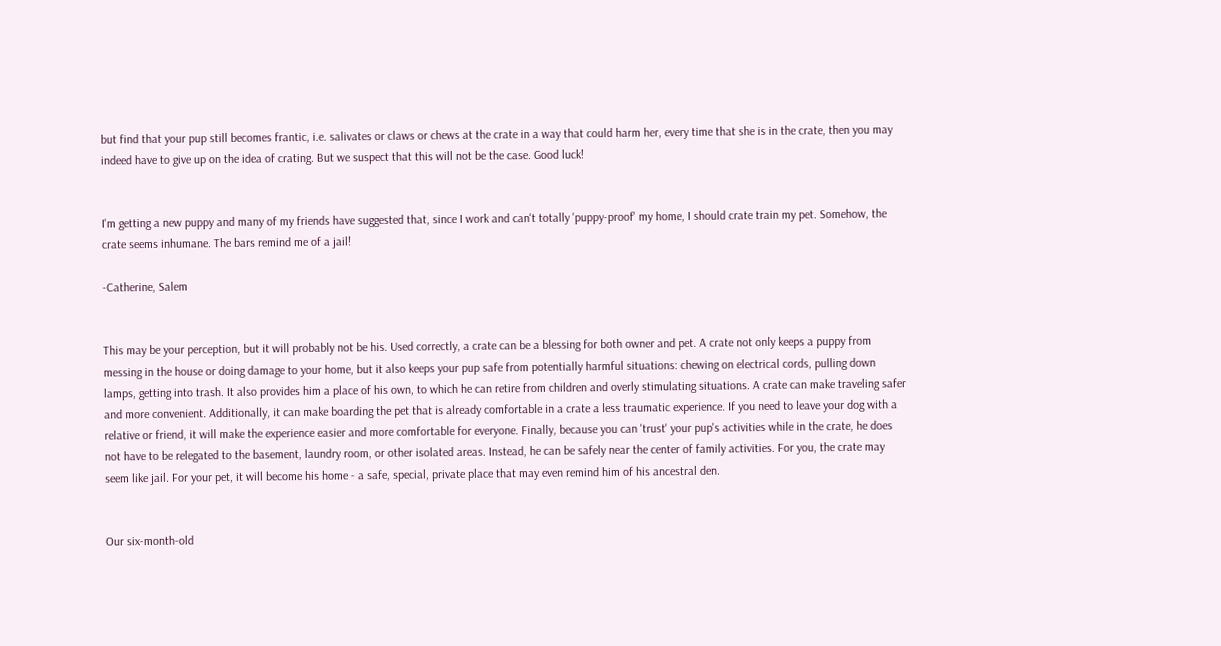but find that your pup still becomes frantic, i.e. salivates or claws or chews at the crate in a way that could harm her, every time that she is in the crate, then you may indeed have to give up on the idea of crating. But we suspect that this will not be the case. Good luck!


I'm getting a new puppy and many of my friends have suggested that, since I work and can't totally 'puppy-proof' my home, I should crate train my pet. Somehow, the crate seems inhumane. The bars remind me of a jail!

-Catherine, Salem


This may be your perception, but it will probably not be his. Used correctly, a crate can be a blessing for both owner and pet. A crate not only keeps a puppy from messing in the house or doing damage to your home, but it also keeps your pup safe from potentially harmful situations: chewing on electrical cords, pulling down lamps, getting into trash. It also provides him a place of his own, to which he can retire from children and overly stimulating situations. A crate can make traveling safer and more convenient. Additionally, it can make boarding the pet that is already comfortable in a crate a less traumatic experience. If you need to leave your dog with a relative or friend, it will make the experience easier and more comfortable for everyone. Finally, because you can 'trust' your pup's activities while in the crate, he does not have to be relegated to the basement, laundry room, or other isolated areas. Instead, he can be safely near the center of family activities. For you, the crate may seem like jail. For your pet, it will become his home - a safe, special, private place that may even remind him of his ancestral den.


Our six-month-old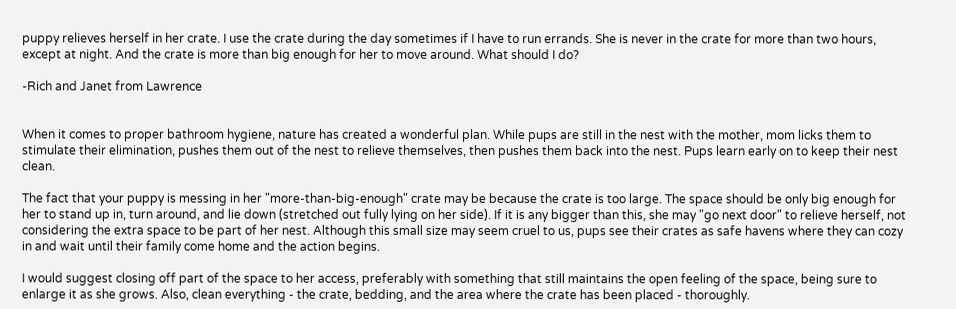puppy relieves herself in her crate. I use the crate during the day sometimes if I have to run errands. She is never in the crate for more than two hours, except at night. And the crate is more than big enough for her to move around. What should I do?

-Rich and Janet from Lawrence


When it comes to proper bathroom hygiene, nature has created a wonderful plan. While pups are still in the nest with the mother, mom licks them to stimulate their elimination, pushes them out of the nest to relieve themselves, then pushes them back into the nest. Pups learn early on to keep their nest clean.

The fact that your puppy is messing in her "more-than-big-enough" crate may be because the crate is too large. The space should be only big enough for her to stand up in, turn around, and lie down (stretched out fully lying on her side). If it is any bigger than this, she may "go next door" to relieve herself, not considering the extra space to be part of her nest. Although this small size may seem cruel to us, pups see their crates as safe havens where they can cozy in and wait until their family come home and the action begins.

I would suggest closing off part of the space to her access, preferably with something that still maintains the open feeling of the space, being sure to enlarge it as she grows. Also, clean everything - the crate, bedding, and the area where the crate has been placed - thoroughly.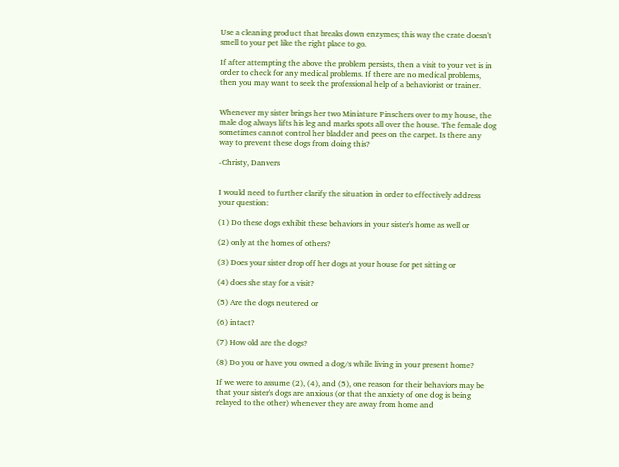Use a cleaning product that breaks down enzymes; this way the crate doesn't smell to your pet like the right place to go.

If after attempting the above the problem persists, then a visit to your vet is in order to check for any medical problems. If there are no medical problems, then you may want to seek the professional help of a behaviorist or trainer.


Whenever my sister brings her two Miniature Pinschers over to my house, the male dog always lifts his leg and marks spots all over the house. The female dog sometimes cannot control her bladder and pees on the carpet. Is there any way to prevent these dogs from doing this?

-Christy, Danvers


I would need to further clarify the situation in order to effectively address your question:

(1) Do these dogs exhibit these behaviors in your sister's home as well or

(2) only at the homes of others?

(3) Does your sister drop off her dogs at your house for pet sitting or

(4) does she stay for a visit?

(5) Are the dogs neutered or

(6) intact?

(7) How old are the dogs?

(8) Do you or have you owned a dog/s while living in your present home?

If we were to assume (2), (4), and (5), one reason for their behaviors may be that your sister's dogs are anxious (or that the anxiety of one dog is being relayed to the other) whenever they are away from home and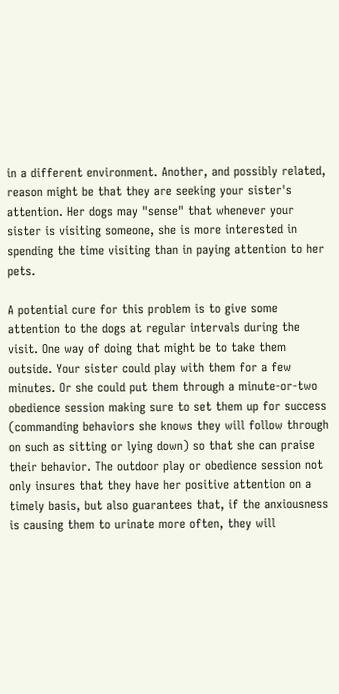in a different environment. Another, and possibly related, reason might be that they are seeking your sister's attention. Her dogs may "sense" that whenever your sister is visiting someone, she is more interested in spending the time visiting than in paying attention to her pets.

A potential cure for this problem is to give some attention to the dogs at regular intervals during the visit. One way of doing that might be to take them outside. Your sister could play with them for a few minutes. Or she could put them through a minute-or-two obedience session making sure to set them up for success (commanding behaviors she knows they will follow through on such as sitting or lying down) so that she can praise their behavior. The outdoor play or obedience session not only insures that they have her positive attention on a timely basis, but also guarantees that, if the anxiousness is causing them to urinate more often, they will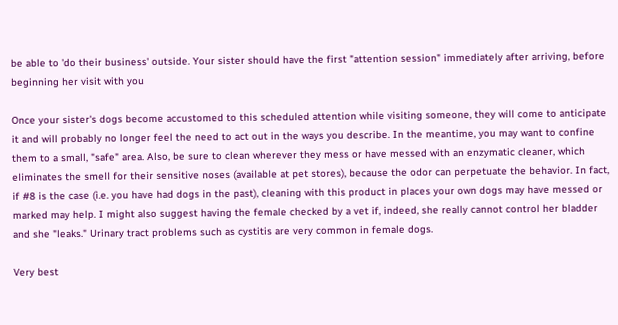be able to 'do their business' outside. Your sister should have the first "attention session" immediately after arriving, before beginning her visit with you

Once your sister's dogs become accustomed to this scheduled attention while visiting someone, they will come to anticipate it and will probably no longer feel the need to act out in the ways you describe. In the meantime, you may want to confine them to a small, "safe" area. Also, be sure to clean wherever they mess or have messed with an enzymatic cleaner, which eliminates the smell for their sensitive noses (available at pet stores), because the odor can perpetuate the behavior. In fact, if #8 is the case (i.e. you have had dogs in the past), cleaning with this product in places your own dogs may have messed or marked may help. I might also suggest having the female checked by a vet if, indeed, she really cannot control her bladder and she "leaks." Urinary tract problems such as cystitis are very common in female dogs.

Very best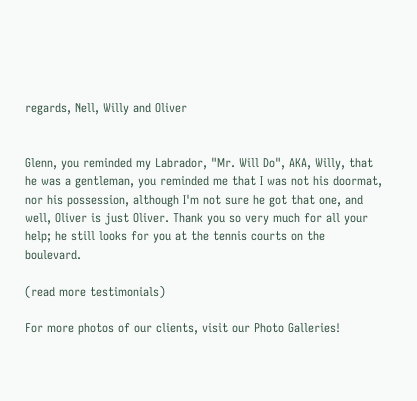regards, Nell, Willy and Oliver


Glenn, you reminded my Labrador, "Mr. Will Do", AKA, Willy, that he was a gentleman, you reminded me that I was not his doormat, nor his possession, although I'm not sure he got that one, and well, Oliver is just Oliver. Thank you so very much for all your help; he still looks for you at the tennis courts on the boulevard.

(read more testimonials)

For more photos of our clients, visit our Photo Galleries!